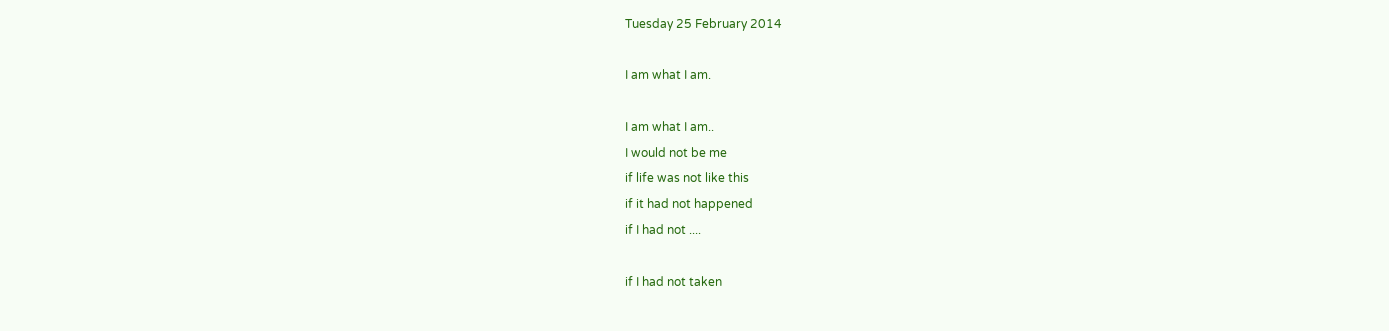Tuesday 25 February 2014

I am what I am.

I am what I am..
I would not be me
if life was not like this
if it had not happened
if I had not ....

if I had not taken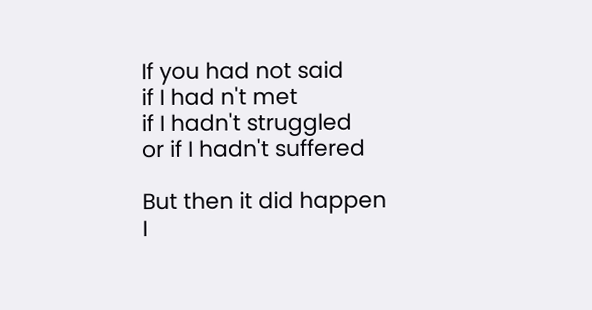If you had not said
if I had n't met
if I hadn't struggled
or if I hadn't suffered

But then it did happen
I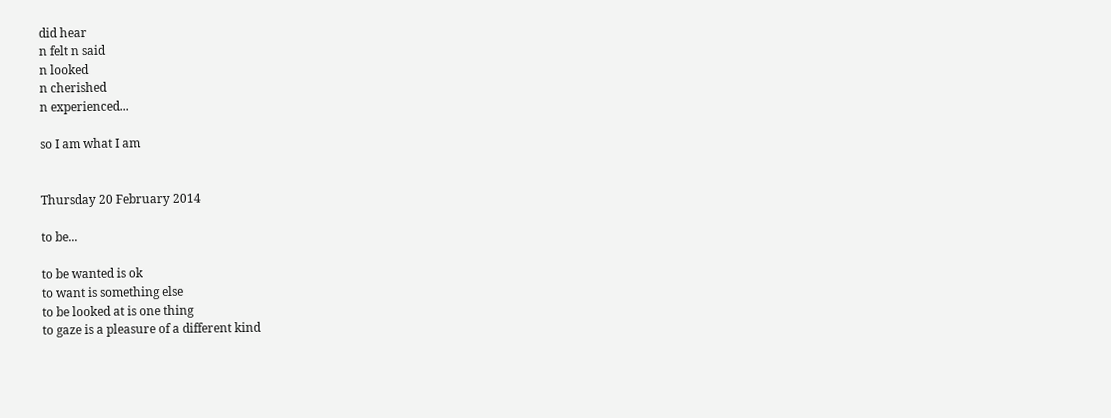did hear
n felt n said
n looked
n cherished
n experienced...

so I am what I am


Thursday 20 February 2014

to be...

to be wanted is ok
to want is something else
to be looked at is one thing
to gaze is a pleasure of a different kind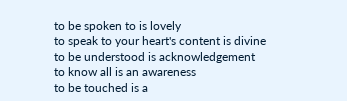to be spoken to is lovely
to speak to your heart's content is divine
to be understood is acknowledgement
to know all is an awareness
to be touched is a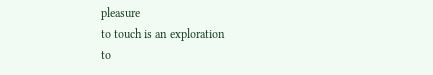pleasure
to touch is an exploration
to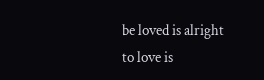be loved is alright
to love is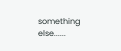something else......